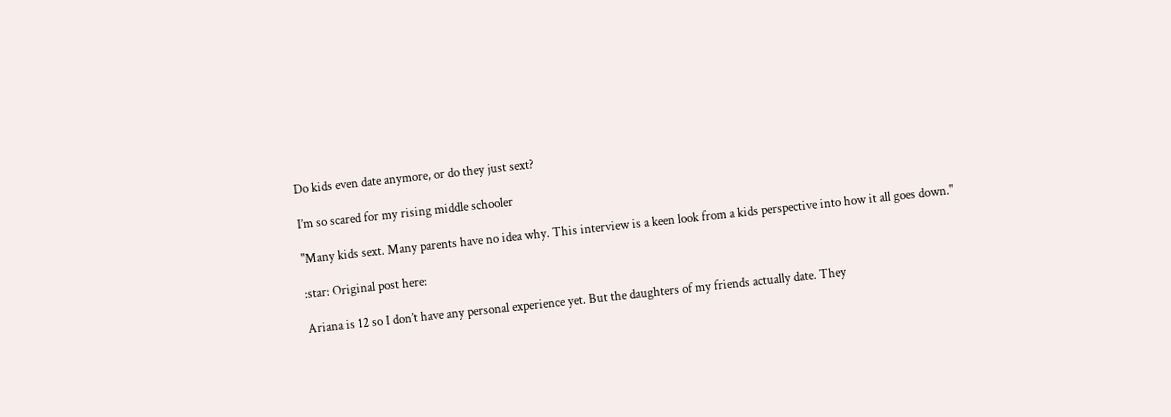Do kids even date anymore, or do they just sext?

I’m so scared for my rising middle schooler

"Many kids sext. Many parents have no idea why. This interview is a keen look from a kids perspective into how it all goes down."

:star: Original post here:

Ariana is 12 so I don’t have any personal experience yet. But the daughters of my friends actually date. They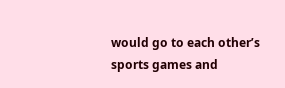would go to each other’s sports games and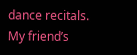dance recitals. My friend’s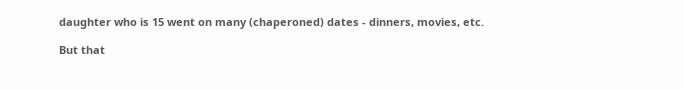daughter who is 15 went on many (chaperoned) dates - dinners, movies, etc.

But that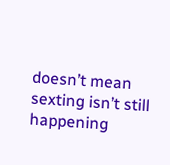doesn’t mean sexting isn’t still happening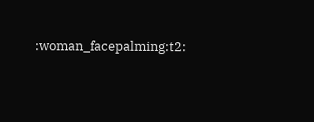:woman_facepalming:t2: